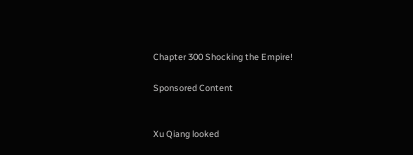Chapter 300 Shocking the Empire!

Sponsored Content


Xu Qiang looked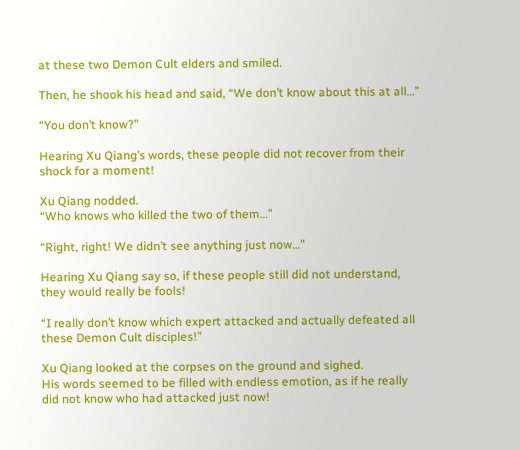at these two Demon Cult elders and smiled.

Then, he shook his head and said, “We don’t know about this at all…”

“You don’t know?”

Hearing Xu Qiang’s words, these people did not recover from their shock for a moment!

Xu Qiang nodded.
“Who knows who killed the two of them…”

“Right, right! We didn’t see anything just now…”

Hearing Xu Qiang say so, if these people still did not understand, they would really be fools!

“I really don’t know which expert attacked and actually defeated all these Demon Cult disciples!”

Xu Qiang looked at the corpses on the ground and sighed.
His words seemed to be filled with endless emotion, as if he really did not know who had attacked just now!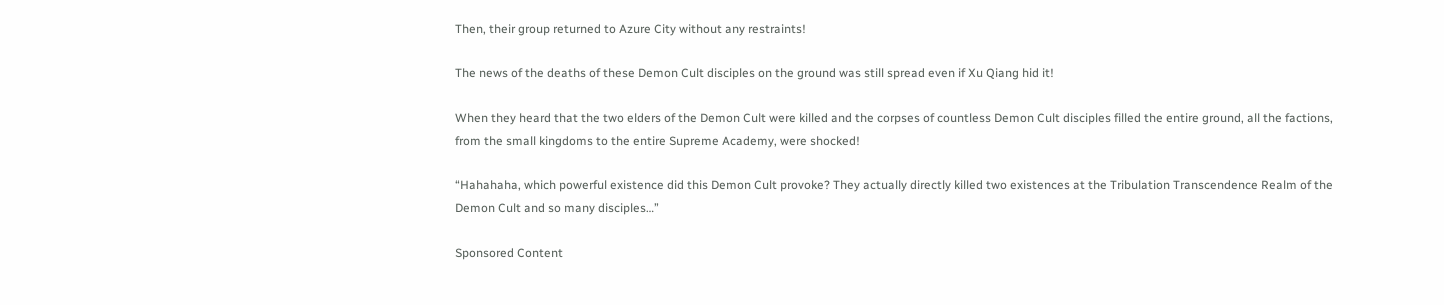Then, their group returned to Azure City without any restraints!

The news of the deaths of these Demon Cult disciples on the ground was still spread even if Xu Qiang hid it!

When they heard that the two elders of the Demon Cult were killed and the corpses of countless Demon Cult disciples filled the entire ground, all the factions, from the small kingdoms to the entire Supreme Academy, were shocked!

“Hahahaha, which powerful existence did this Demon Cult provoke? They actually directly killed two existences at the Tribulation Transcendence Realm of the Demon Cult and so many disciples…”

Sponsored Content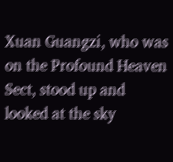Xuan Guangzi, who was on the Profound Heaven Sect, stood up and looked at the sky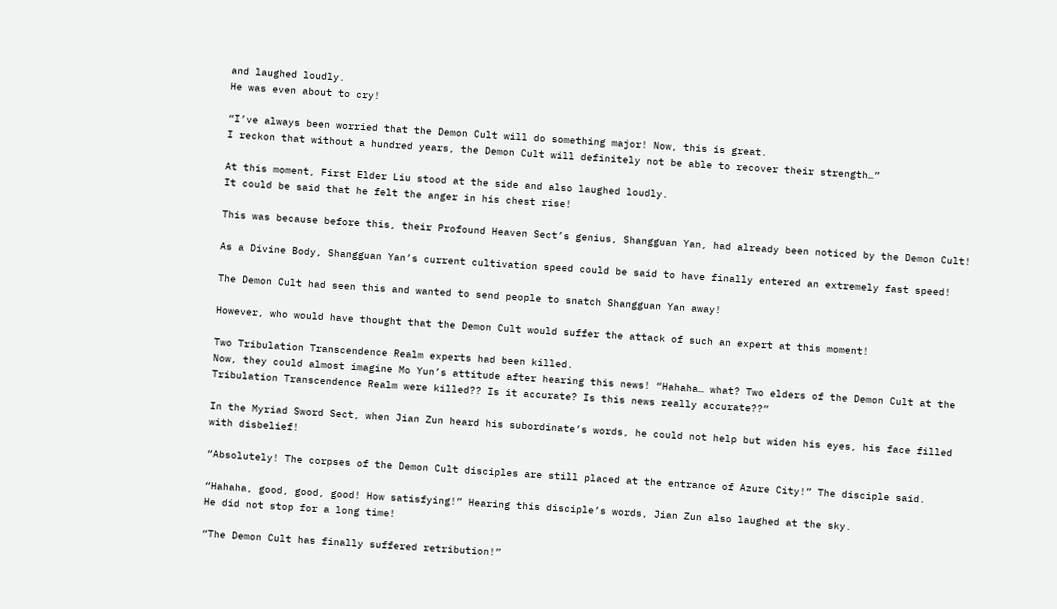and laughed loudly.
He was even about to cry!

“I’ve always been worried that the Demon Cult will do something major! Now, this is great.
I reckon that without a hundred years, the Demon Cult will definitely not be able to recover their strength…”

At this moment, First Elder Liu stood at the side and also laughed loudly.
It could be said that he felt the anger in his chest rise!

This was because before this, their Profound Heaven Sect’s genius, Shangguan Yan, had already been noticed by the Demon Cult!

As a Divine Body, Shangguan Yan’s current cultivation speed could be said to have finally entered an extremely fast speed!

The Demon Cult had seen this and wanted to send people to snatch Shangguan Yan away!

However, who would have thought that the Demon Cult would suffer the attack of such an expert at this moment!

Two Tribulation Transcendence Realm experts had been killed.
Now, they could almost imagine Mo Yun’s attitude after hearing this news! “Hahaha… what? Two elders of the Demon Cult at the Tribulation Transcendence Realm were killed?? Is it accurate? Is this news really accurate??”

In the Myriad Sword Sect, when Jian Zun heard his subordinate’s words, he could not help but widen his eyes, his face filled with disbelief!

“Absolutely! The corpses of the Demon Cult disciples are still placed at the entrance of Azure City!” The disciple said.

“Hahaha, good, good, good! How satisfying!” Hearing this disciple’s words, Jian Zun also laughed at the sky.
He did not stop for a long time!

“The Demon Cult has finally suffered retribution!”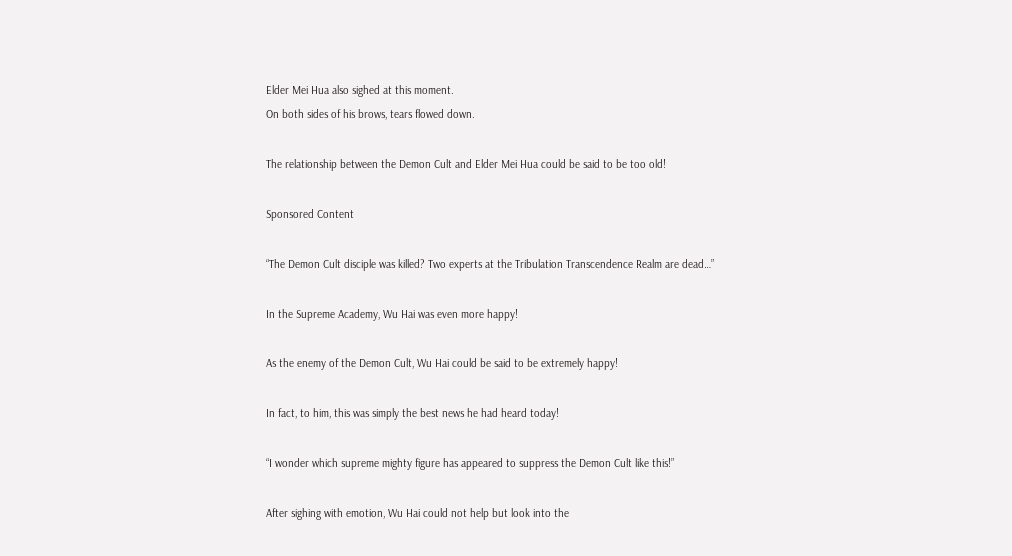Elder Mei Hua also sighed at this moment.
On both sides of his brows, tears flowed down.

The relationship between the Demon Cult and Elder Mei Hua could be said to be too old!

Sponsored Content

“The Demon Cult disciple was killed? Two experts at the Tribulation Transcendence Realm are dead…”

In the Supreme Academy, Wu Hai was even more happy!

As the enemy of the Demon Cult, Wu Hai could be said to be extremely happy!

In fact, to him, this was simply the best news he had heard today!

“I wonder which supreme mighty figure has appeared to suppress the Demon Cult like this!”

After sighing with emotion, Wu Hai could not help but look into the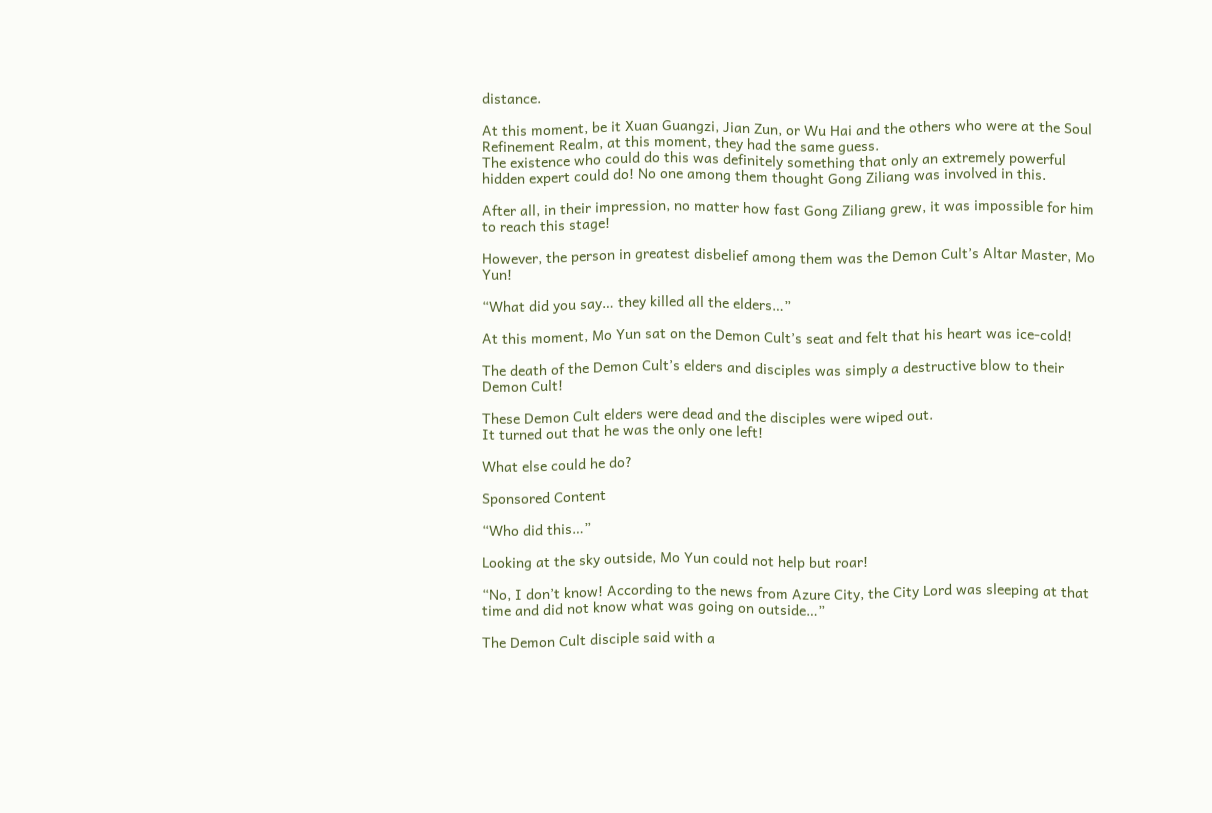distance.

At this moment, be it Xuan Guangzi, Jian Zun, or Wu Hai and the others who were at the Soul Refinement Realm, at this moment, they had the same guess.
The existence who could do this was definitely something that only an extremely powerful hidden expert could do! No one among them thought Gong Ziliang was involved in this.

After all, in their impression, no matter how fast Gong Ziliang grew, it was impossible for him to reach this stage!

However, the person in greatest disbelief among them was the Demon Cult’s Altar Master, Mo Yun!

“What did you say… they killed all the elders…”

At this moment, Mo Yun sat on the Demon Cult’s seat and felt that his heart was ice-cold!

The death of the Demon Cult’s elders and disciples was simply a destructive blow to their Demon Cult!

These Demon Cult elders were dead and the disciples were wiped out.
It turned out that he was the only one left!

What else could he do?

Sponsored Content

“Who did this…”

Looking at the sky outside, Mo Yun could not help but roar!

“No, I don’t know! According to the news from Azure City, the City Lord was sleeping at that time and did not know what was going on outside…”

The Demon Cult disciple said with a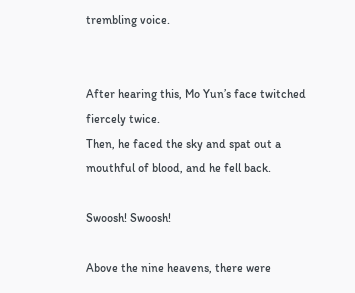trembling voice.


After hearing this, Mo Yun’s face twitched fiercely twice.
Then, he faced the sky and spat out a mouthful of blood, and he fell back.

Swoosh! Swoosh!

Above the nine heavens, there were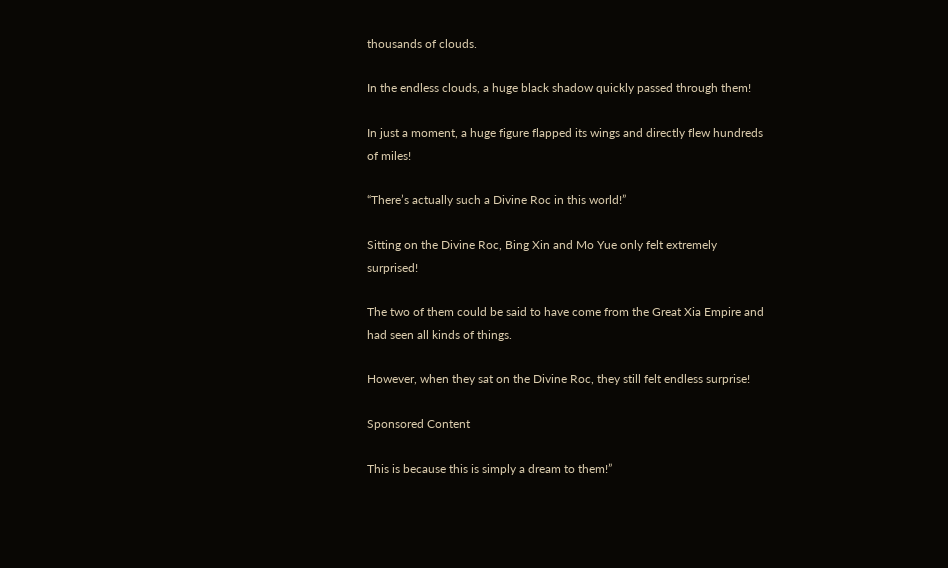thousands of clouds.

In the endless clouds, a huge black shadow quickly passed through them!

In just a moment, a huge figure flapped its wings and directly flew hundreds of miles!

“There’s actually such a Divine Roc in this world!”

Sitting on the Divine Roc, Bing Xin and Mo Yue only felt extremely surprised!

The two of them could be said to have come from the Great Xia Empire and had seen all kinds of things.

However, when they sat on the Divine Roc, they still felt endless surprise!

Sponsored Content

This is because this is simply a dream to them!”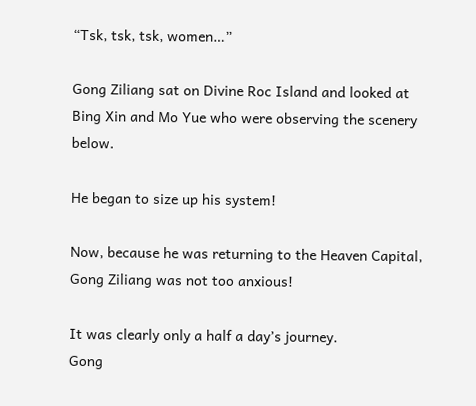“Tsk, tsk, tsk, women…”

Gong Ziliang sat on Divine Roc Island and looked at Bing Xin and Mo Yue who were observing the scenery below.

He began to size up his system!

Now, because he was returning to the Heaven Capital, Gong Ziliang was not too anxious!

It was clearly only a half a day’s journey.
Gong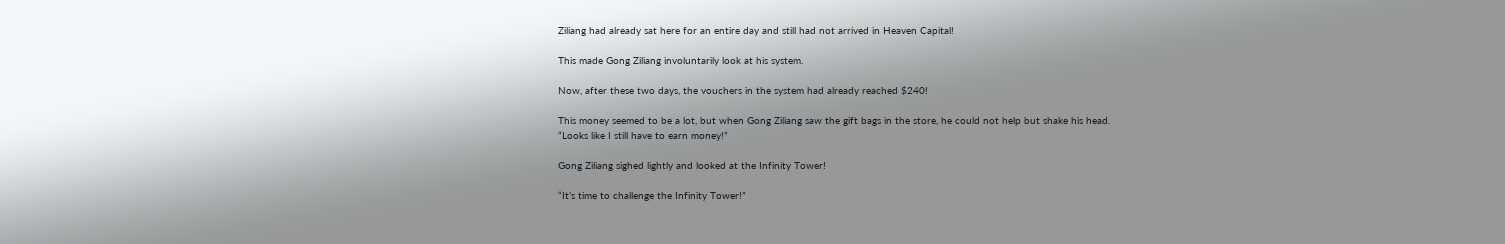Ziliang had already sat here for an entire day and still had not arrived in Heaven Capital!

This made Gong Ziliang involuntarily look at his system.

Now, after these two days, the vouchers in the system had already reached $240!

This money seemed to be a lot, but when Gong Ziliang saw the gift bags in the store, he could not help but shake his head.
“Looks like I still have to earn money!”

Gong Ziliang sighed lightly and looked at the Infinity Tower!

“It’s time to challenge the Infinity Tower!”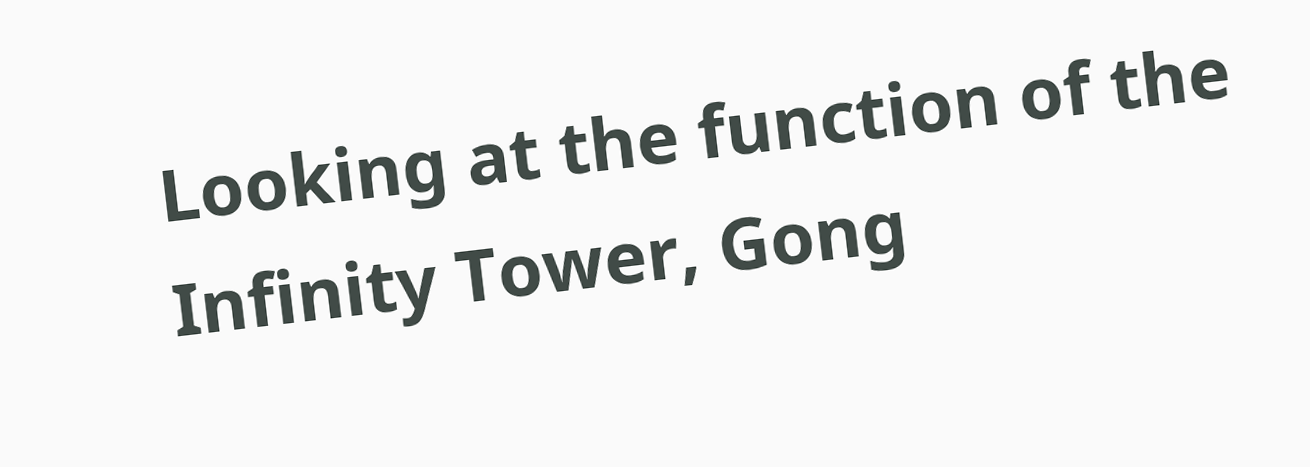Looking at the function of the Infinity Tower, Gong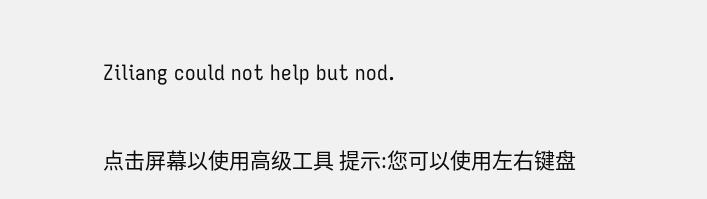Ziliang could not help but nod.

点击屏幕以使用高级工具 提示:您可以使用左右键盘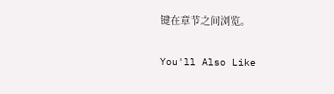键在章节之间浏览。

You'll Also Like